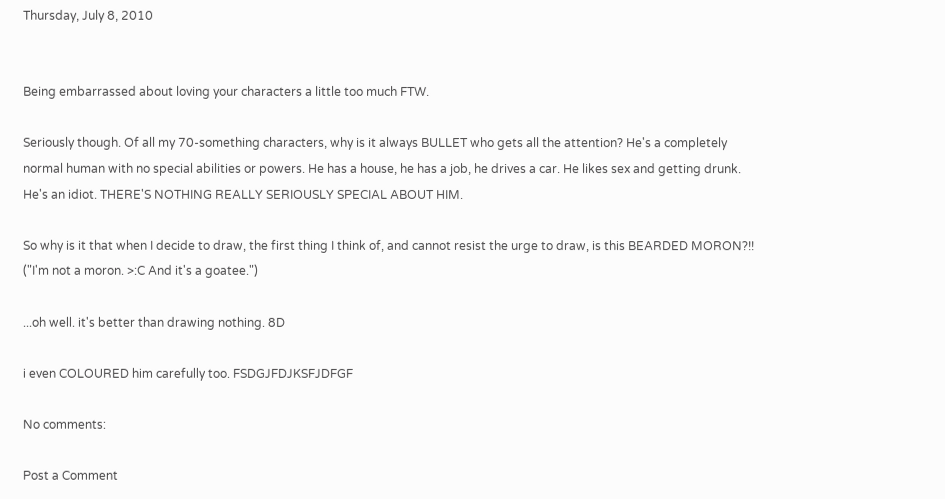Thursday, July 8, 2010


Being embarrassed about loving your characters a little too much FTW.

Seriously though. Of all my 70-something characters, why is it always BULLET who gets all the attention? He's a completely normal human with no special abilities or powers. He has a house, he has a job, he drives a car. He likes sex and getting drunk. He's an idiot. THERE'S NOTHING REALLY SERIOUSLY SPECIAL ABOUT HIM.

So why is it that when I decide to draw, the first thing I think of, and cannot resist the urge to draw, is this BEARDED MORON?!! ("I'm not a moron. >:C And it's a goatee.")

...oh well. it's better than drawing nothing. 8D

i even COLOURED him carefully too. FSDGJFDJKSFJDFGF

No comments:

Post a Comment